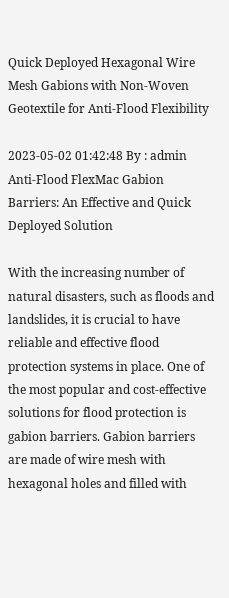Quick Deployed Hexagonal Wire Mesh Gabions with Non-Woven Geotextile for Anti-Flood Flexibility

2023-05-02 01:42:48 By : admin
Anti-Flood FlexMac Gabion Barriers: An Effective and Quick Deployed Solution

With the increasing number of natural disasters, such as floods and landslides, it is crucial to have reliable and effective flood protection systems in place. One of the most popular and cost-effective solutions for flood protection is gabion barriers. Gabion barriers are made of wire mesh with hexagonal holes and filled with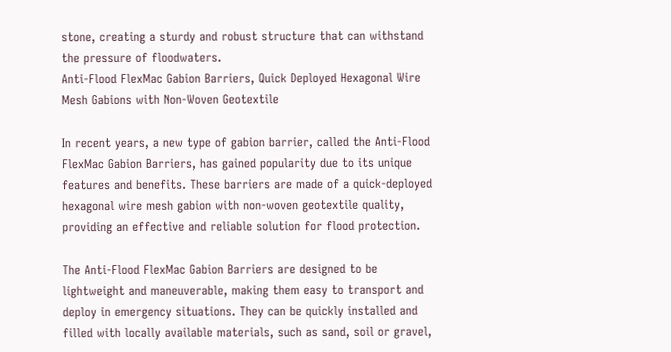stone, creating a sturdy and robust structure that can withstand the pressure of floodwaters.
Anti-Flood FlexMac Gabion Barriers, Quick Deployed Hexagonal Wire Mesh Gabions with Non-Woven Geotextile

In recent years, a new type of gabion barrier, called the Anti-Flood FlexMac Gabion Barriers, has gained popularity due to its unique features and benefits. These barriers are made of a quick-deployed hexagonal wire mesh gabion with non-woven geotextile quality, providing an effective and reliable solution for flood protection.

The Anti-Flood FlexMac Gabion Barriers are designed to be lightweight and maneuverable, making them easy to transport and deploy in emergency situations. They can be quickly installed and filled with locally available materials, such as sand, soil or gravel,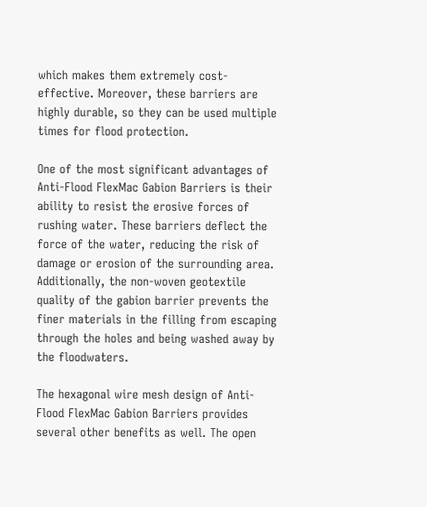which makes them extremely cost-effective. Moreover, these barriers are highly durable, so they can be used multiple times for flood protection.

One of the most significant advantages of Anti-Flood FlexMac Gabion Barriers is their ability to resist the erosive forces of rushing water. These barriers deflect the force of the water, reducing the risk of damage or erosion of the surrounding area. Additionally, the non-woven geotextile quality of the gabion barrier prevents the finer materials in the filling from escaping through the holes and being washed away by the floodwaters.

The hexagonal wire mesh design of Anti-Flood FlexMac Gabion Barriers provides several other benefits as well. The open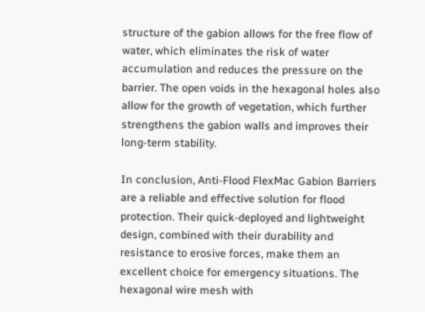structure of the gabion allows for the free flow of water, which eliminates the risk of water accumulation and reduces the pressure on the barrier. The open voids in the hexagonal holes also allow for the growth of vegetation, which further strengthens the gabion walls and improves their long-term stability.

In conclusion, Anti-Flood FlexMac Gabion Barriers are a reliable and effective solution for flood protection. Their quick-deployed and lightweight design, combined with their durability and resistance to erosive forces, make them an excellent choice for emergency situations. The hexagonal wire mesh with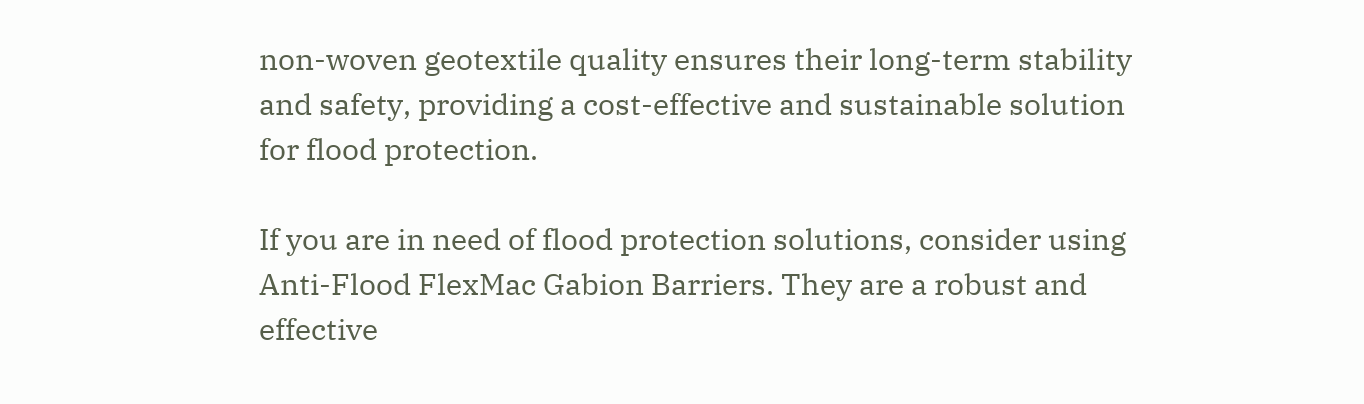non-woven geotextile quality ensures their long-term stability and safety, providing a cost-effective and sustainable solution for flood protection.

If you are in need of flood protection solutions, consider using Anti-Flood FlexMac Gabion Barriers. They are a robust and effective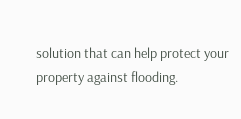solution that can help protect your property against flooding.